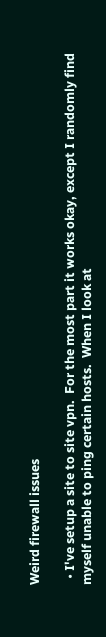Weird firewall issues

  • I've setup a site to site vpn.  For the most part it works okay, except I randomly find myself unable to ping certain hosts.  When I look at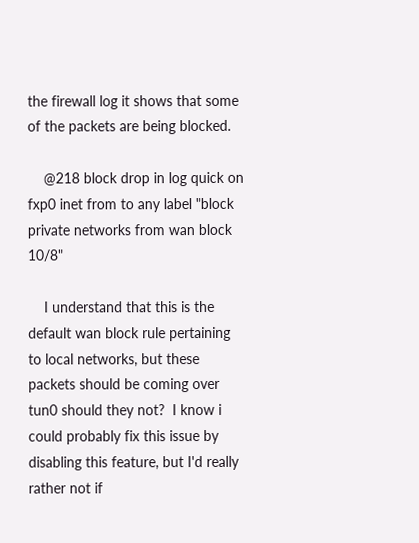the firewall log it shows that some of the packets are being blocked.

    @218 block drop in log quick on fxp0 inet from to any label "block private networks from wan block 10/8"

    I understand that this is the default wan block rule pertaining to local networks, but these packets should be coming over tun0 should they not?  I know i could probably fix this issue by disabling this feature, but I'd really rather not if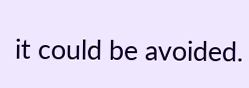it could be avoided.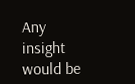Any insight would be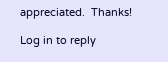appreciated.  Thanks!

Log in to reply